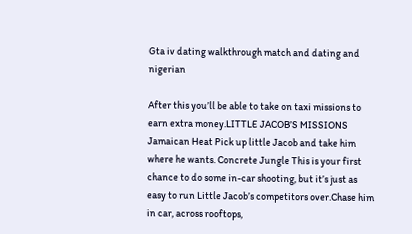Gta iv dating walkthrough match and dating and nigerian

After this you’ll be able to take on taxi missions to earn extra money.LITTLE JACOB’S MISSIONS Jamaican Heat Pick up little Jacob and take him where he wants. Concrete Jungle This is your first chance to do some in-car shooting, but it’s just as easy to run Little Jacob’s competitors over.Chase him in car, across rooftops,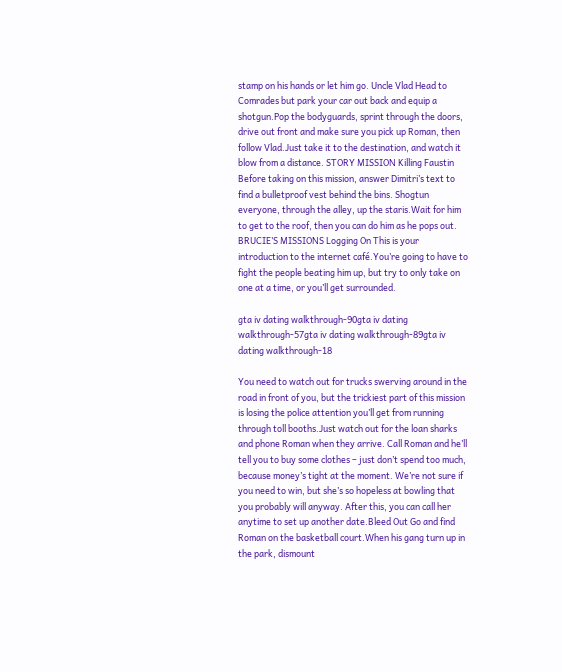stamp on his hands or let him go. Uncle Vlad Head to Comrades but park your car out back and equip a shotgun.Pop the bodyguards, sprint through the doors, drive out front and make sure you pick up Roman, then follow Vlad.Just take it to the destination, and watch it blow from a distance. STORY MISSION Killing Faustin Before taking on this mission, answer Dimitri’s text to find a bulletproof vest behind the bins. Shogtun everyone, through the alley, up the staris.Wait for him to get to the roof, then you can do him as he pops out. BRUCIE’S MISSIONS Logging On This is your introduction to the internet café.You’re going to have to fight the people beating him up, but try to only take on one at a time, or you’ll get surrounded.

gta iv dating walkthrough-90gta iv dating walkthrough-57gta iv dating walkthrough-89gta iv dating walkthrough-18

You need to watch out for trucks swerving around in the road in front of you, but the trickiest part of this mission is losing the police attention you’ll get from running through toll booths.Just watch out for the loan sharks and phone Roman when they arrive. Call Roman and he’ll tell you to buy some clothes – just don’t spend too much, because money’s tight at the moment. We’re not sure if you need to win, but she’s so hopeless at bowling that you probably will anyway. After this, you can call her anytime to set up another date.Bleed Out Go and find Roman on the basketball court.When his gang turn up in the park, dismount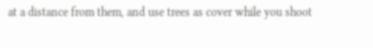at a distance from them, and use trees as cover while you shoot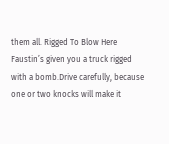them all. Rigged To Blow Here Faustin’s given you a truck rigged with a bomb.Drive carefully, because one or two knocks will make it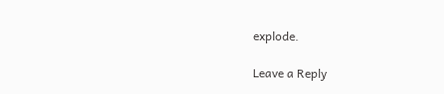explode.

Leave a Reply